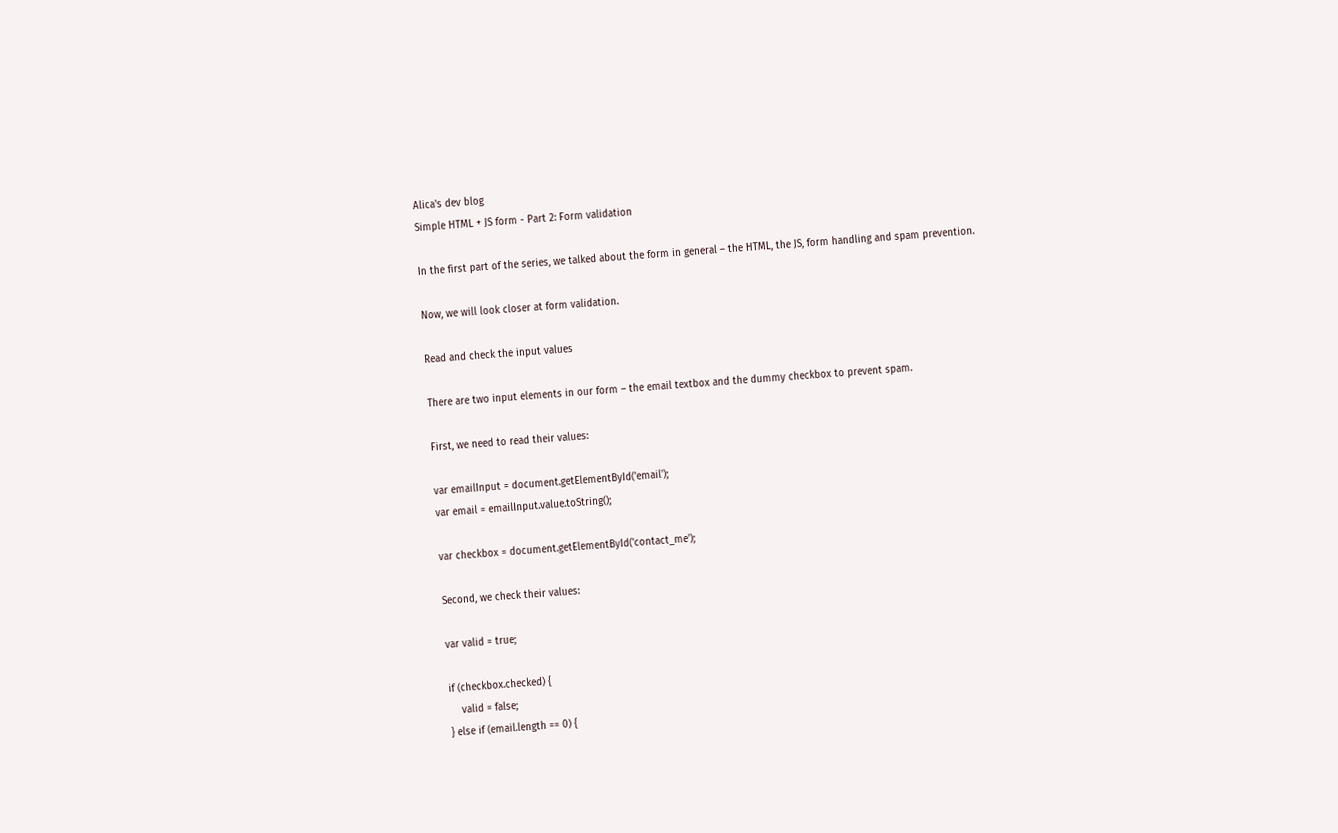Alica's dev blog
Simple HTML + JS form - Part 2: Form validation

In the first part of the series, we talked about the form in general – the HTML, the JS, form handling and spam prevention.

Now, we will look closer at form validation.

Read and check the input values

There are two input elements in our form – the email textbox and the dummy checkbox to prevent spam.

First, we need to read their values:

var emailInput = document.getElementById('email');
var email = emailInput.value.toString();

var checkbox = document.getElementById('contact_me');

Second, we check their values:

var valid = true;

if (checkbox.checked) {
    valid = false;
} else if (email.length == 0) {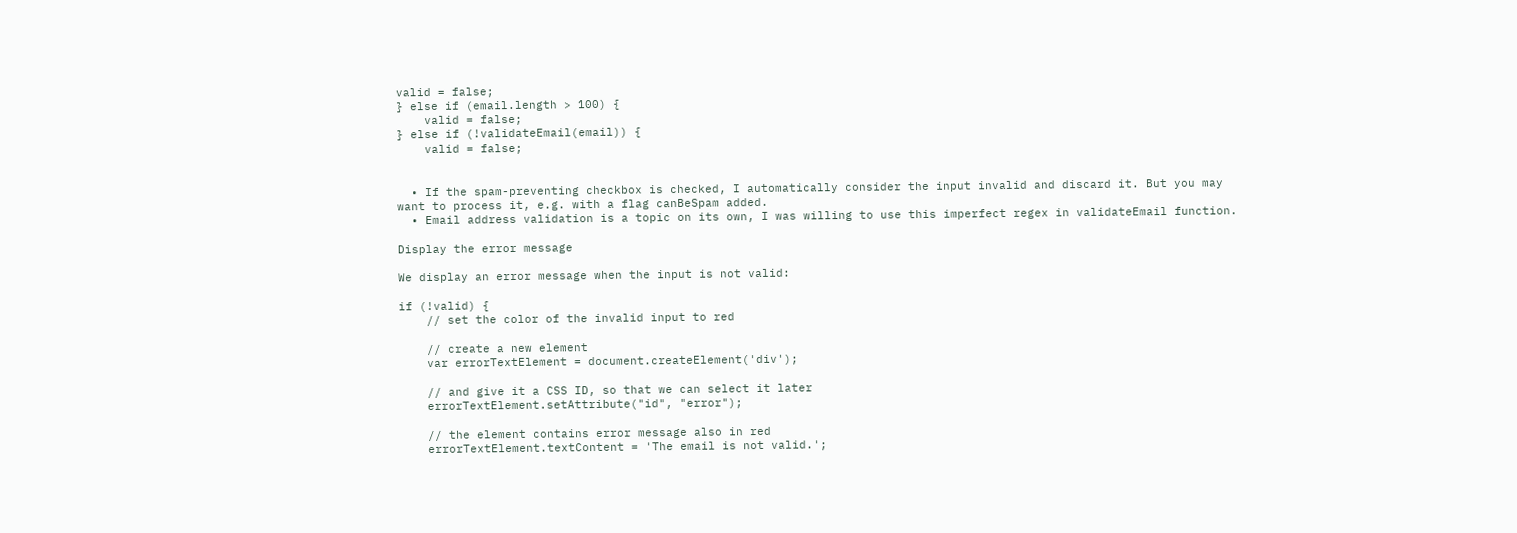valid = false;
} else if (email.length > 100) {
    valid = false;
} else if (!validateEmail(email)) {
    valid = false;


  • If the spam-preventing checkbox is checked, I automatically consider the input invalid and discard it. But you may want to process it, e.g. with a flag canBeSpam added.
  • Email address validation is a topic on its own, I was willing to use this imperfect regex in validateEmail function.

Display the error message

We display an error message when the input is not valid:

if (!valid) {
    // set the color of the invalid input to red

    // create a new element
    var errorTextElement = document.createElement('div');

    // and give it a CSS ID, so that we can select it later
    errorTextElement.setAttribute("id", "error");

    // the element contains error message also in red
    errorTextElement.textContent = 'The email is not valid.';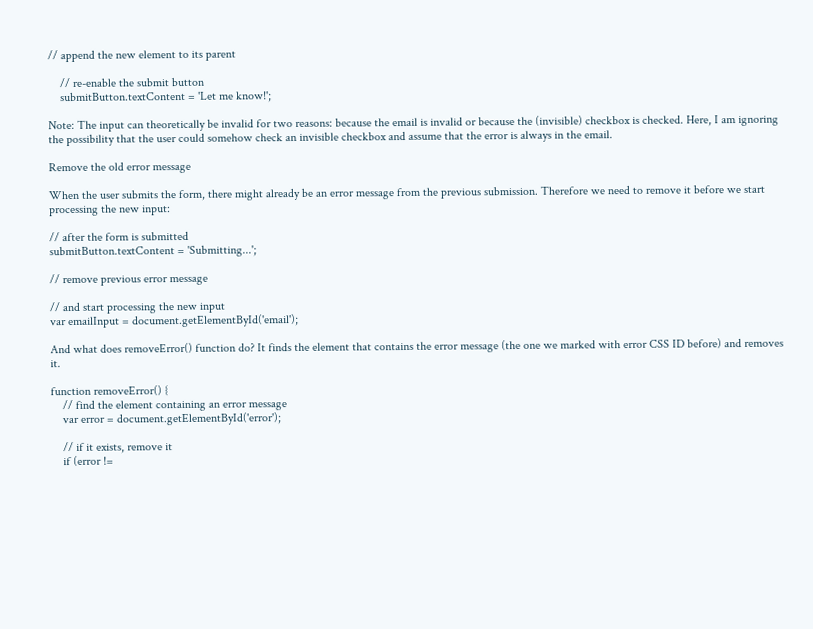// append the new element to its parent

    // re-enable the submit button
    submitButton.textContent = 'Let me know!';

Note: The input can theoretically be invalid for two reasons: because the email is invalid or because the (invisible) checkbox is checked. Here, I am ignoring the possibility that the user could somehow check an invisible checkbox and assume that the error is always in the email.

Remove the old error message

When the user submits the form, there might already be an error message from the previous submission. Therefore we need to remove it before we start processing the new input:

// after the form is submitted
submitButton.textContent = 'Submitting...';

// remove previous error message

// and start processing the new input
var emailInput = document.getElementById('email');

And what does removeError() function do? It finds the element that contains the error message (the one we marked with error CSS ID before) and removes it.

function removeError() {
    // find the element containing an error message
    var error = document.getElementById('error');

    // if it exists, remove it
    if (error !=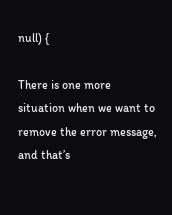null) {

There is one more situation when we want to remove the error message, and that’s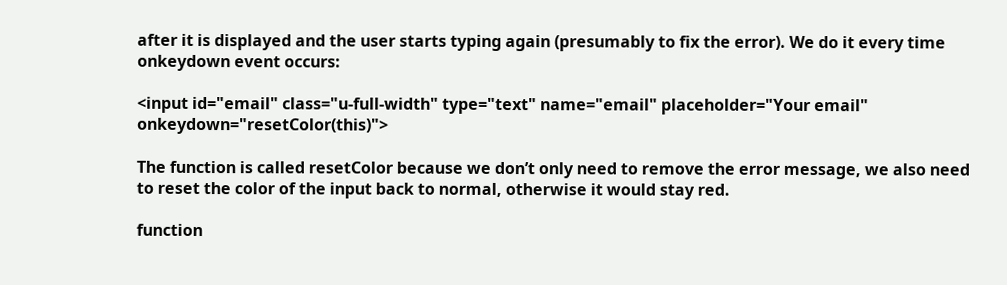after it is displayed and the user starts typing again (presumably to fix the error). We do it every time onkeydown event occurs:

<input id="email" class="u-full-width" type="text" name="email" placeholder="Your email" onkeydown="resetColor(this)">

The function is called resetColor because we don’t only need to remove the error message, we also need to reset the color of the input back to normal, otherwise it would stay red.

function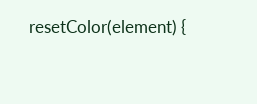resetColor(element) {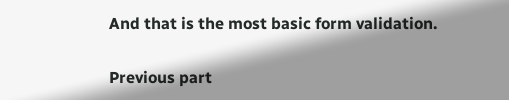And that is the most basic form validation.

Previous part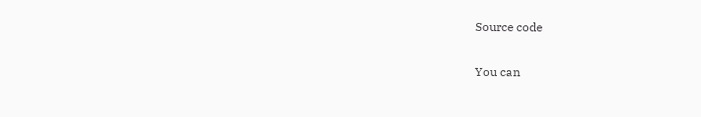Source code

You can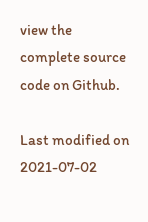view the complete source code on Github.

Last modified on 2021-07-02